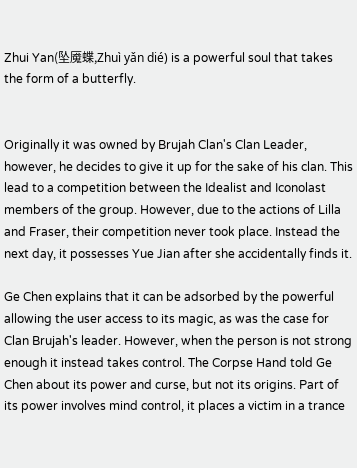Zhui Yan(坠魇蝶,Zhuì yǎn dié) is a powerful soul that takes the form of a butterfly.


Originally it was owned by Brujah Clan's Clan Leader, however, he decides to give it up for the sake of his clan. This lead to a competition between the Idealist and Iconolast members of the group. However, due to the actions of Lilla and Fraser, their competition never took place. Instead the next day, it possesses Yue Jian after she accidentally finds it.

Ge Chen explains that it can be adsorbed by the powerful allowing the user access to its magic, as was the case for Clan Brujah's leader. However, when the person is not strong enough it instead takes control. The Corpse Hand told Ge Chen about its power and curse, but not its origins. Part of its power involves mind control, it places a victim in a trance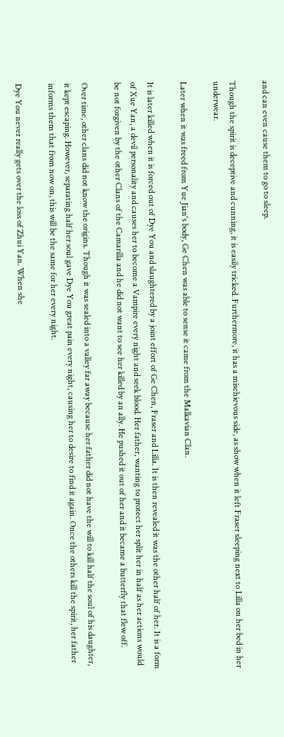and can even cause them to go to sleep.

Though the spirit is deceptive and cunning, it is easily tricked. Furthermore, it has a mischievous side, as show when it left Fraser sleeping next to Lilla on her bed in her underwear.

Later when it was freed from Yue Jian's body, Ge Chen was able to sense it came from the Malkavian Clan.

It is later killed when it is forced out of Dye You and slaughtered by a joint effort of Ge Chen, Fraser and Lilla. It is then revealed it was the other half of her. It is a form of Xue Yan, a devil personality and causes her to become a Vampire every night and seek blood. Her father, wanting to protect her split her in half as her actions would be not forgiven by the other Clans of the Camarilla and he did not want to see her killed by an ally. He pushed it out of her and it became a butterfly that flew off.

Over time, other clans did not know the origins. Though it was sealed into a valley far away because her father did not have the will to kill half the soul of his daughter, it kept escaping. However, separating half her soul gave Dye You great pain every night, causing her to desire to find it again. Once the others kill the spirit, her father informs them that from now on, this will be the same for her every night.

Dye You never really gets over the loss of Zhui Yan. When she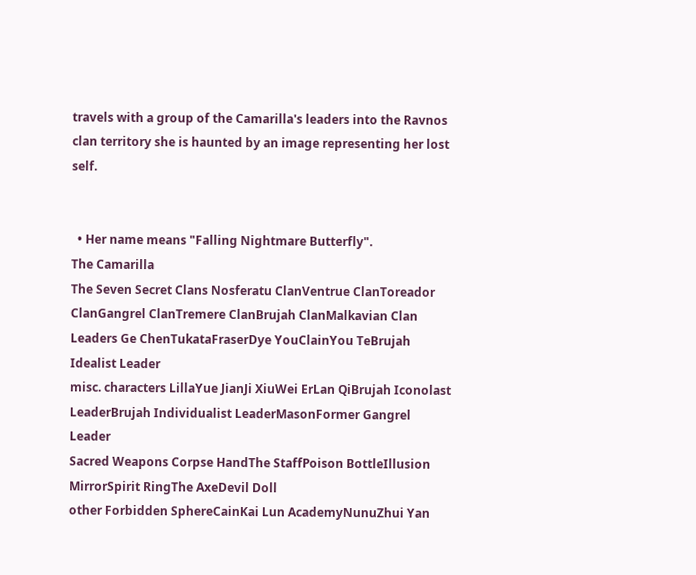travels with a group of the Camarilla's leaders into the Ravnos clan territory she is haunted by an image representing her lost self.


  • Her name means "Falling Nightmare Butterfly".
The Camarilla
The Seven Secret Clans Nosferatu ClanVentrue ClanToreador ClanGangrel ClanTremere ClanBrujah ClanMalkavian Clan
Leaders Ge ChenTukataFraserDye YouClainYou TeBrujah Idealist Leader
misc. characters LillaYue JianJi XiuWei ErLan QiBrujah Iconolast LeaderBrujah Individualist LeaderMasonFormer Gangrel Leader
Sacred Weapons Corpse HandThe StaffPoison BottleIllusion MirrorSpirit RingThe AxeDevil Doll
other Forbidden SphereCainKai Lun AcademyNunuZhui Yan